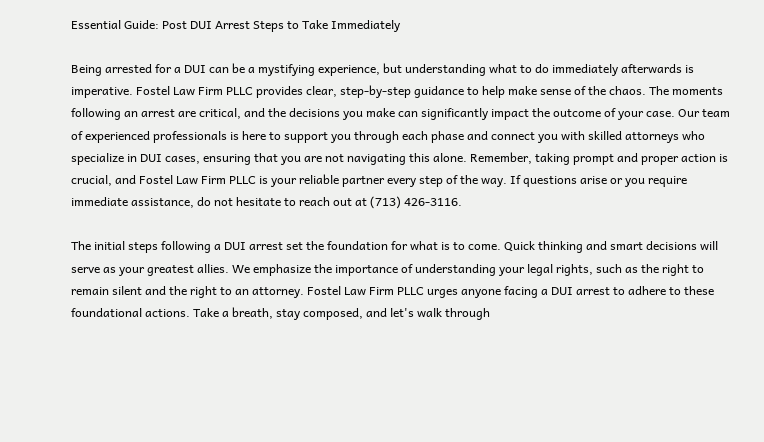Essential Guide: Post DUI Arrest Steps to Take Immediately

Being arrested for a DUI can be a mystifying experience, but understanding what to do immediately afterwards is imperative. Fostel Law Firm PLLC provides clear, step-by-step guidance to help make sense of the chaos. The moments following an arrest are critical, and the decisions you make can significantly impact the outcome of your case. Our team of experienced professionals is here to support you through each phase and connect you with skilled attorneys who specialize in DUI cases, ensuring that you are not navigating this alone. Remember, taking prompt and proper action is crucial, and Fostel Law Firm PLLC is your reliable partner every step of the way. If questions arise or you require immediate assistance, do not hesitate to reach out at (713) 426-3116.

The initial steps following a DUI arrest set the foundation for what is to come. Quick thinking and smart decisions will serve as your greatest allies. We emphasize the importance of understanding your legal rights, such as the right to remain silent and the right to an attorney. Fostel Law Firm PLLC urges anyone facing a DUI arrest to adhere to these foundational actions. Take a breath, stay composed, and let's walk through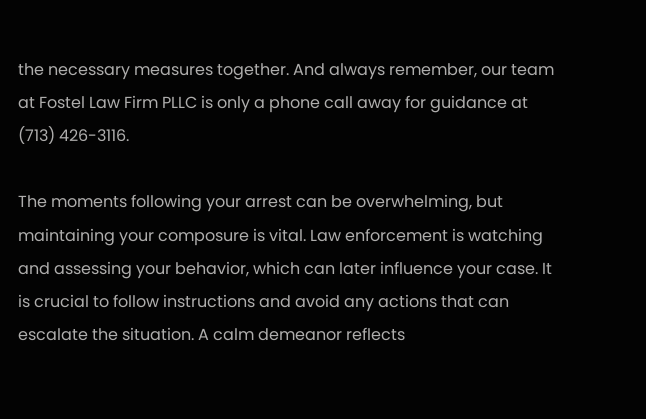the necessary measures together. And always remember, our team at Fostel Law Firm PLLC is only a phone call away for guidance at (713) 426-3116.

The moments following your arrest can be overwhelming, but maintaining your composure is vital. Law enforcement is watching and assessing your behavior, which can later influence your case. It is crucial to follow instructions and avoid any actions that can escalate the situation. A calm demeanor reflects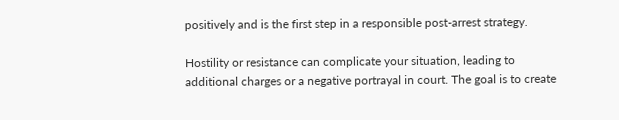positively and is the first step in a responsible post-arrest strategy.

Hostility or resistance can complicate your situation, leading to additional charges or a negative portrayal in court. The goal is to create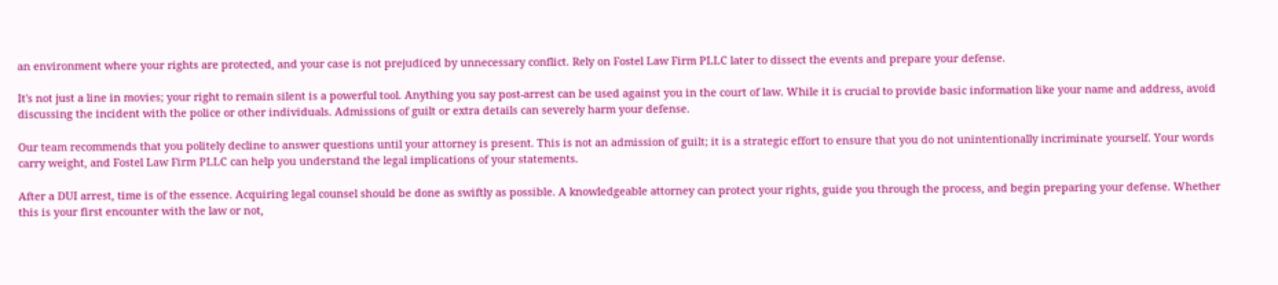an environment where your rights are protected, and your case is not prejudiced by unnecessary conflict. Rely on Fostel Law Firm PLLC later to dissect the events and prepare your defense.

It's not just a line in movies; your right to remain silent is a powerful tool. Anything you say post-arrest can be used against you in the court of law. While it is crucial to provide basic information like your name and address, avoid discussing the incident with the police or other individuals. Admissions of guilt or extra details can severely harm your defense.

Our team recommends that you politely decline to answer questions until your attorney is present. This is not an admission of guilt; it is a strategic effort to ensure that you do not unintentionally incriminate yourself. Your words carry weight, and Fostel Law Firm PLLC can help you understand the legal implications of your statements.

After a DUI arrest, time is of the essence. Acquiring legal counsel should be done as swiftly as possible. A knowledgeable attorney can protect your rights, guide you through the process, and begin preparing your defense. Whether this is your first encounter with the law or not,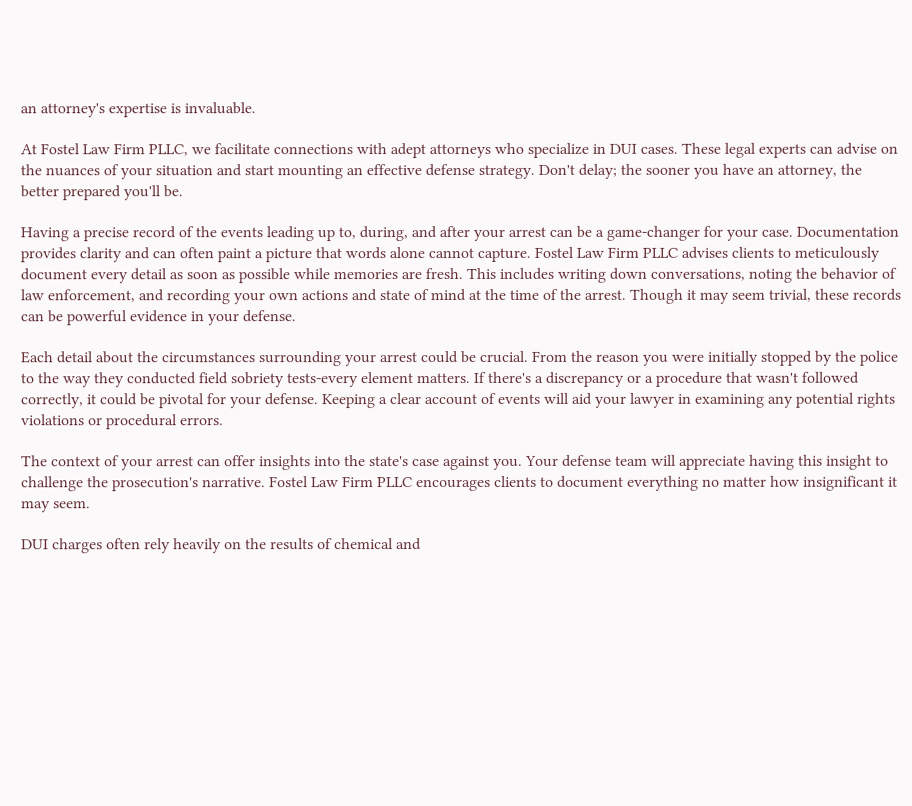an attorney's expertise is invaluable.

At Fostel Law Firm PLLC, we facilitate connections with adept attorneys who specialize in DUI cases. These legal experts can advise on the nuances of your situation and start mounting an effective defense strategy. Don't delay; the sooner you have an attorney, the better prepared you'll be.

Having a precise record of the events leading up to, during, and after your arrest can be a game-changer for your case. Documentation provides clarity and can often paint a picture that words alone cannot capture. Fostel Law Firm PLLC advises clients to meticulously document every detail as soon as possible while memories are fresh. This includes writing down conversations, noting the behavior of law enforcement, and recording your own actions and state of mind at the time of the arrest. Though it may seem trivial, these records can be powerful evidence in your defense.

Each detail about the circumstances surrounding your arrest could be crucial. From the reason you were initially stopped by the police to the way they conducted field sobriety tests-every element matters. If there's a discrepancy or a procedure that wasn't followed correctly, it could be pivotal for your defense. Keeping a clear account of events will aid your lawyer in examining any potential rights violations or procedural errors.

The context of your arrest can offer insights into the state's case against you. Your defense team will appreciate having this insight to challenge the prosecution's narrative. Fostel Law Firm PLLC encourages clients to document everything no matter how insignificant it may seem.

DUI charges often rely heavily on the results of chemical and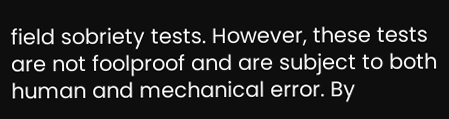field sobriety tests. However, these tests are not foolproof and are subject to both human and mechanical error. By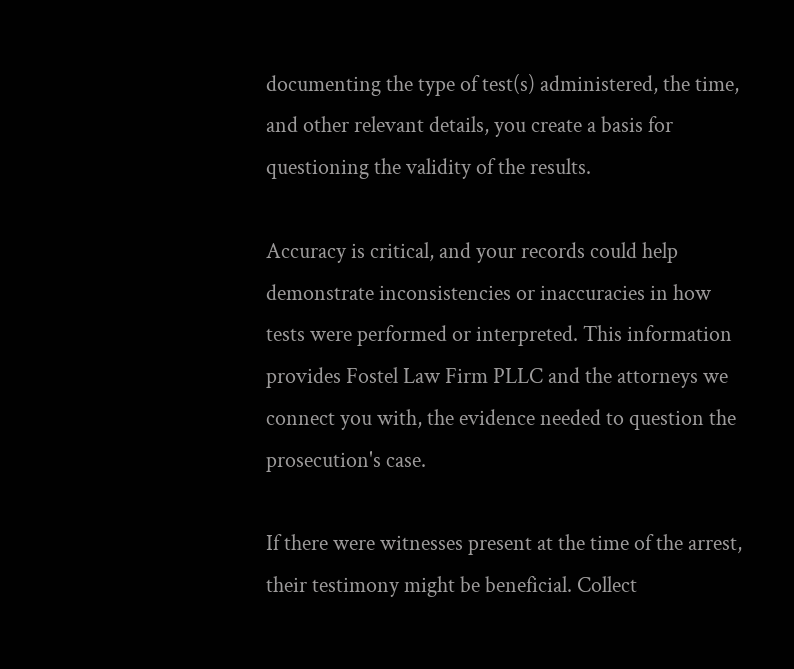documenting the type of test(s) administered, the time, and other relevant details, you create a basis for questioning the validity of the results.

Accuracy is critical, and your records could help demonstrate inconsistencies or inaccuracies in how tests were performed or interpreted. This information provides Fostel Law Firm PLLC and the attorneys we connect you with, the evidence needed to question the prosecution's case.

If there were witnesses present at the time of the arrest, their testimony might be beneficial. Collect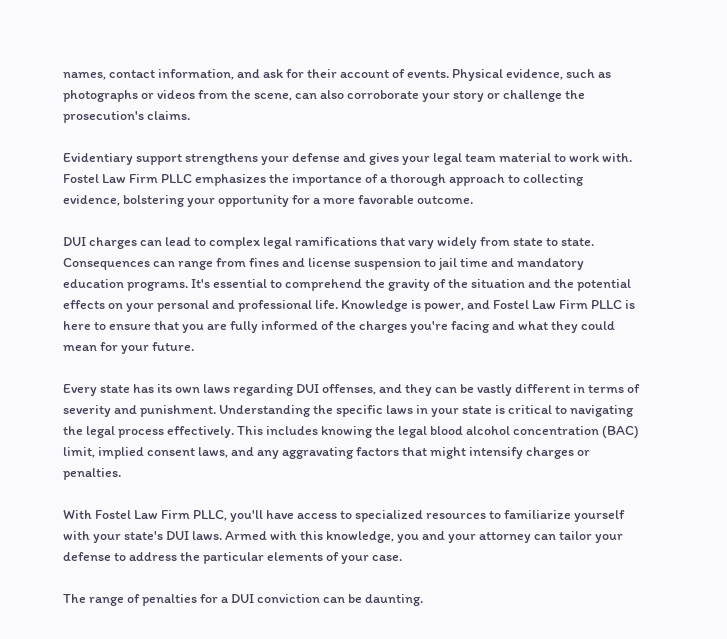names, contact information, and ask for their account of events. Physical evidence, such as photographs or videos from the scene, can also corroborate your story or challenge the prosecution's claims.

Evidentiary support strengthens your defense and gives your legal team material to work with. Fostel Law Firm PLLC emphasizes the importance of a thorough approach to collecting evidence, bolstering your opportunity for a more favorable outcome.

DUI charges can lead to complex legal ramifications that vary widely from state to state. Consequences can range from fines and license suspension to jail time and mandatory education programs. It's essential to comprehend the gravity of the situation and the potential effects on your personal and professional life. Knowledge is power, and Fostel Law Firm PLLC is here to ensure that you are fully informed of the charges you're facing and what they could mean for your future.

Every state has its own laws regarding DUI offenses, and they can be vastly different in terms of severity and punishment. Understanding the specific laws in your state is critical to navigating the legal process effectively. This includes knowing the legal blood alcohol concentration (BAC) limit, implied consent laws, and any aggravating factors that might intensify charges or penalties.

With Fostel Law Firm PLLC, you'll have access to specialized resources to familiarize yourself with your state's DUI laws. Armed with this knowledge, you and your attorney can tailor your defense to address the particular elements of your case.

The range of penalties for a DUI conviction can be daunting.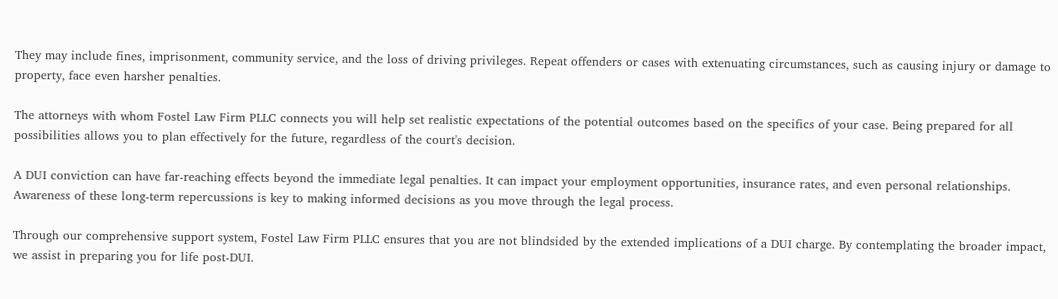They may include fines, imprisonment, community service, and the loss of driving privileges. Repeat offenders or cases with extenuating circumstances, such as causing injury or damage to property, face even harsher penalties.

The attorneys with whom Fostel Law Firm PLLC connects you will help set realistic expectations of the potential outcomes based on the specifics of your case. Being prepared for all possibilities allows you to plan effectively for the future, regardless of the court's decision.

A DUI conviction can have far-reaching effects beyond the immediate legal penalties. It can impact your employment opportunities, insurance rates, and even personal relationships. Awareness of these long-term repercussions is key to making informed decisions as you move through the legal process.

Through our comprehensive support system, Fostel Law Firm PLLC ensures that you are not blindsided by the extended implications of a DUI charge. By contemplating the broader impact, we assist in preparing you for life post-DUI.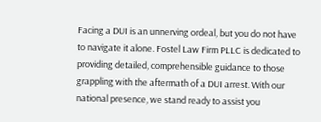Facing a DUI is an unnerving ordeal, but you do not have to navigate it alone. Fostel Law Firm PLLC is dedicated to providing detailed, comprehensible guidance to those grappling with the aftermath of a DUI arrest. With our national presence, we stand ready to assist you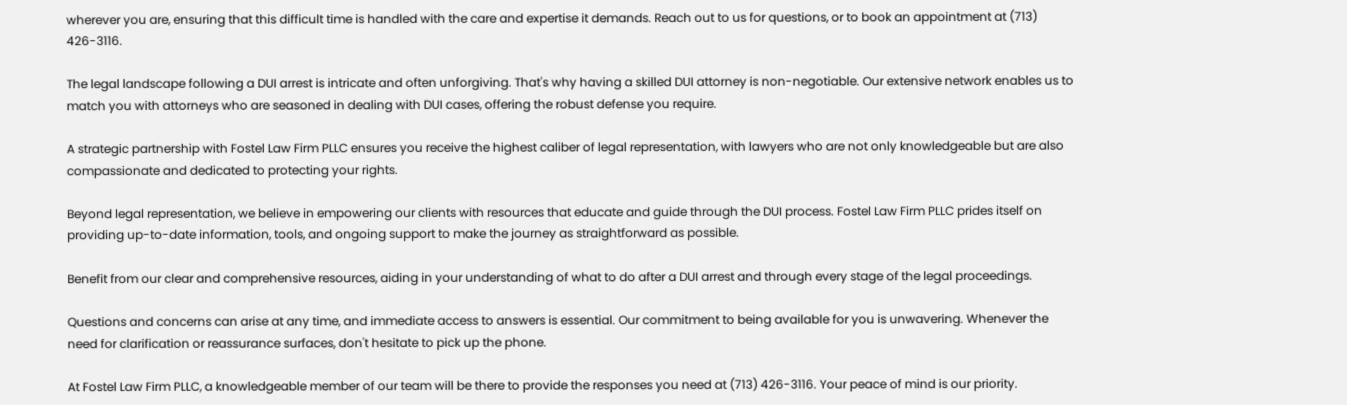wherever you are, ensuring that this difficult time is handled with the care and expertise it demands. Reach out to us for questions, or to book an appointment at (713) 426-3116.

The legal landscape following a DUI arrest is intricate and often unforgiving. That's why having a skilled DUI attorney is non-negotiable. Our extensive network enables us to match you with attorneys who are seasoned in dealing with DUI cases, offering the robust defense you require.

A strategic partnership with Fostel Law Firm PLLC ensures you receive the highest caliber of legal representation, with lawyers who are not only knowledgeable but are also compassionate and dedicated to protecting your rights.

Beyond legal representation, we believe in empowering our clients with resources that educate and guide through the DUI process. Fostel Law Firm PLLC prides itself on providing up-to-date information, tools, and ongoing support to make the journey as straightforward as possible.

Benefit from our clear and comprehensive resources, aiding in your understanding of what to do after a DUI arrest and through every stage of the legal proceedings.

Questions and concerns can arise at any time, and immediate access to answers is essential. Our commitment to being available for you is unwavering. Whenever the need for clarification or reassurance surfaces, don't hesitate to pick up the phone.

At Fostel Law Firm PLLC, a knowledgeable member of our team will be there to provide the responses you need at (713) 426-3116. Your peace of mind is our priority.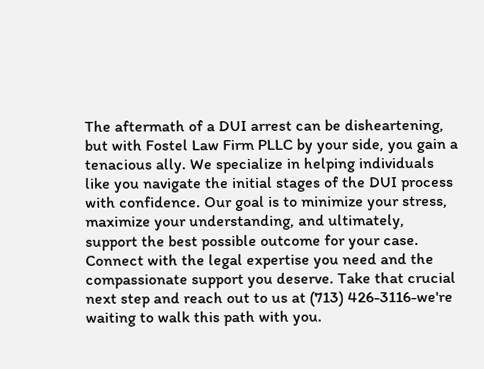The aftermath of a DUI arrest can be disheartening, but with Fostel Law Firm PLLC by your side, you gain a tenacious ally. We specialize in helping individuals like you navigate the initial stages of the DUI process with confidence. Our goal is to minimize your stress, maximize your understanding, and ultimately, support the best possible outcome for your case. Connect with the legal expertise you need and the compassionate support you deserve. Take that crucial next step and reach out to us at (713) 426-3116-we're waiting to walk this path with you.